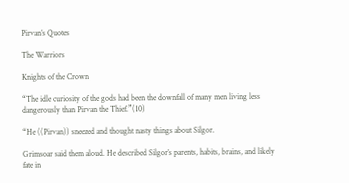Pirvan’s Quotes

The Warriors

Knights of the Crown

“The idle curiosity of the gods had been the downfall of many men living less dangerously than Pirvan the Thief.”(10)

“He ((Pirvan)) sneezed and thought nasty things about Silgor.

Grimsoar said them aloud. He described Silgor’s parents, habits, brains, and likely fate in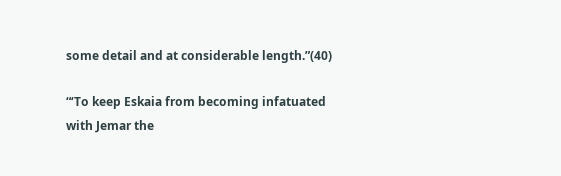some detail and at considerable length.”(40)

“‘To keep Eskaia from becoming infatuated with Jemar the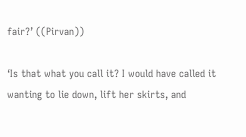fair?’ ((Pirvan))

‘Is that what you call it? I would have called it wanting to lie down, lift her skirts, and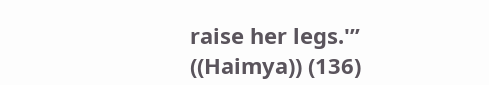raise her legs.'” ((Haimya)) (136)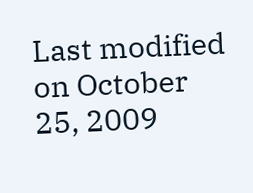Last modified on October 25, 2009